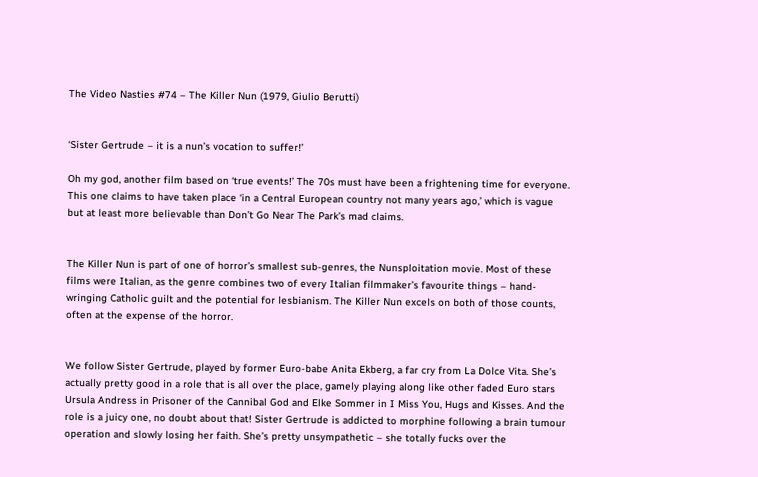The Video Nasties #74 – The Killer Nun (1979, Giulio Berutti)


‘Sister Gertrude – it is a nun’s vocation to suffer!’

Oh my god, another film based on ‘true events!’ The 70s must have been a frightening time for everyone. This one claims to have taken place ‘in a Central European country not many years ago,’ which is vague but at least more believable than Don’t Go Near The Park’s mad claims.


The Killer Nun is part of one of horror’s smallest sub-genres, the Nunsploitation movie. Most of these films were Italian, as the genre combines two of every Italian filmmaker’s favourite things – hand-wringing Catholic guilt and the potential for lesbianism. The Killer Nun excels on both of those counts, often at the expense of the horror.


We follow Sister Gertrude, played by former Euro-babe Anita Ekberg, a far cry from La Dolce Vita. She’s actually pretty good in a role that is all over the place, gamely playing along like other faded Euro stars Ursula Andress in Prisoner of the Cannibal God and Elke Sommer in I Miss You, Hugs and Kisses. And the role is a juicy one, no doubt about that! Sister Gertrude is addicted to morphine following a brain tumour operation and slowly losing her faith. She’s pretty unsympathetic – she totally fucks over the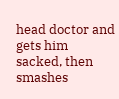head doctor and gets him sacked, then smashes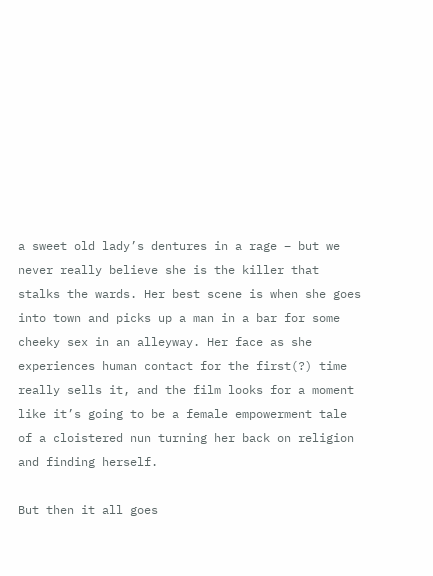a sweet old lady’s dentures in a rage – but we never really believe she is the killer that stalks the wards. Her best scene is when she goes into town and picks up a man in a bar for some cheeky sex in an alleyway. Her face as she experiences human contact for the first(?) time really sells it, and the film looks for a moment like it’s going to be a female empowerment tale of a cloistered nun turning her back on religion and finding herself.

But then it all goes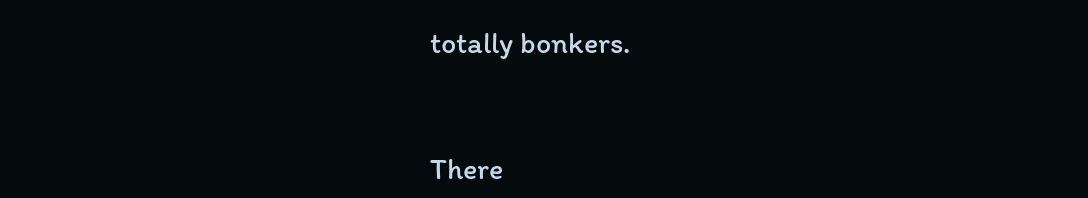totally bonkers.


There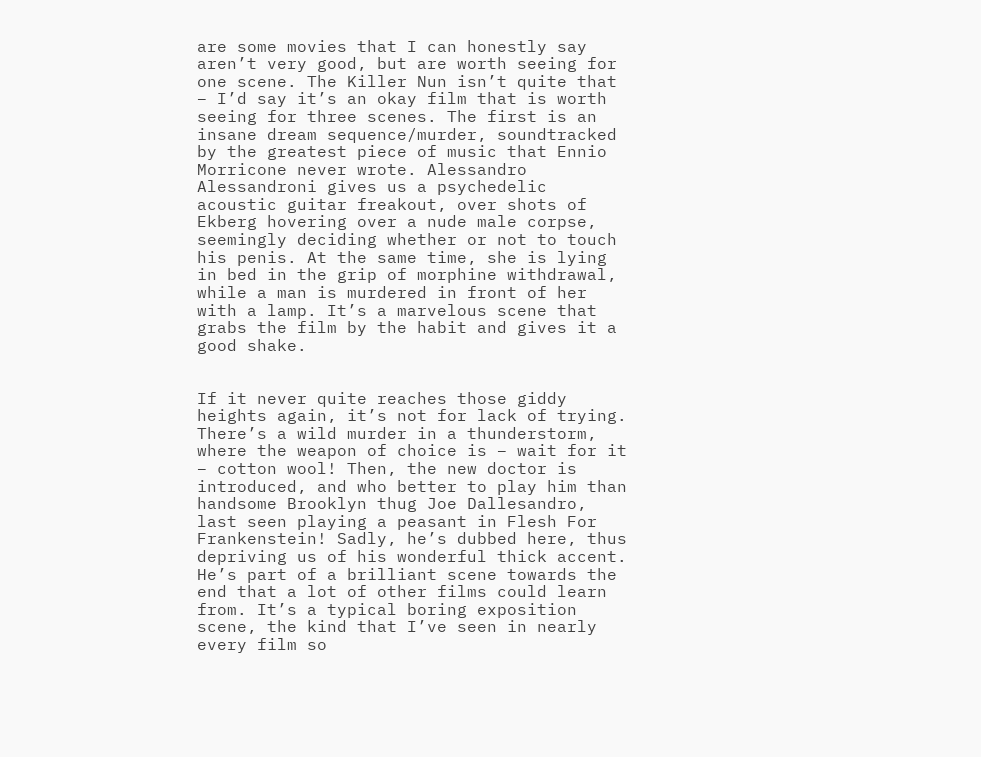are some movies that I can honestly say aren’t very good, but are worth seeing for one scene. The Killer Nun isn’t quite that – I’d say it’s an okay film that is worth seeing for three scenes. The first is an insane dream sequence/murder, soundtracked by the greatest piece of music that Ennio Morricone never wrote. Alessandro Alessandroni gives us a psychedelic acoustic guitar freakout, over shots of Ekberg hovering over a nude male corpse, seemingly deciding whether or not to touch his penis. At the same time, she is lying in bed in the grip of morphine withdrawal, while a man is murdered in front of her with a lamp. It’s a marvelous scene that grabs the film by the habit and gives it a good shake.


If it never quite reaches those giddy heights again, it’s not for lack of trying. There’s a wild murder in a thunderstorm, where the weapon of choice is – wait for it – cotton wool! Then, the new doctor is introduced, and who better to play him than handsome Brooklyn thug Joe Dallesandro, last seen playing a peasant in Flesh For Frankenstein! Sadly, he’s dubbed here, thus depriving us of his wonderful thick accent. He’s part of a brilliant scene towards the end that a lot of other films could learn from. It’s a typical boring exposition scene, the kind that I’ve seen in nearly every film so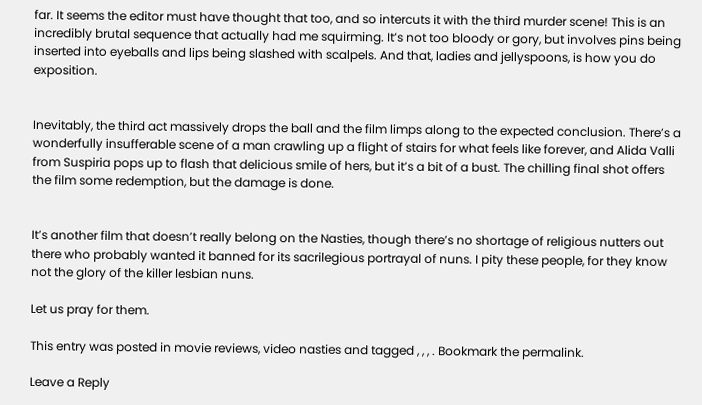far. It seems the editor must have thought that too, and so intercuts it with the third murder scene! This is an incredibly brutal sequence that actually had me squirming. It’s not too bloody or gory, but involves pins being inserted into eyeballs and lips being slashed with scalpels. And that, ladies and jellyspoons, is how you do exposition.


Inevitably, the third act massively drops the ball and the film limps along to the expected conclusion. There’s a wonderfully insufferable scene of a man crawling up a flight of stairs for what feels like forever, and Alida Valli from Suspiria pops up to flash that delicious smile of hers, but it’s a bit of a bust. The chilling final shot offers the film some redemption, but the damage is done.


It’s another film that doesn’t really belong on the Nasties, though there’s no shortage of religious nutters out there who probably wanted it banned for its sacrilegious portrayal of nuns. I pity these people, for they know not the glory of the killer lesbian nuns.

Let us pray for them.

This entry was posted in movie reviews, video nasties and tagged , , , . Bookmark the permalink.

Leave a Reply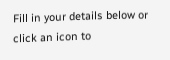Fill in your details below or click an icon to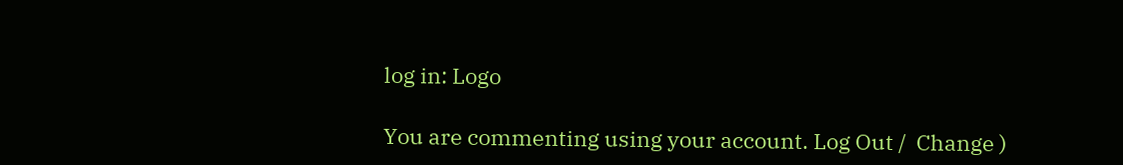log in: Logo

You are commenting using your account. Log Out /  Change )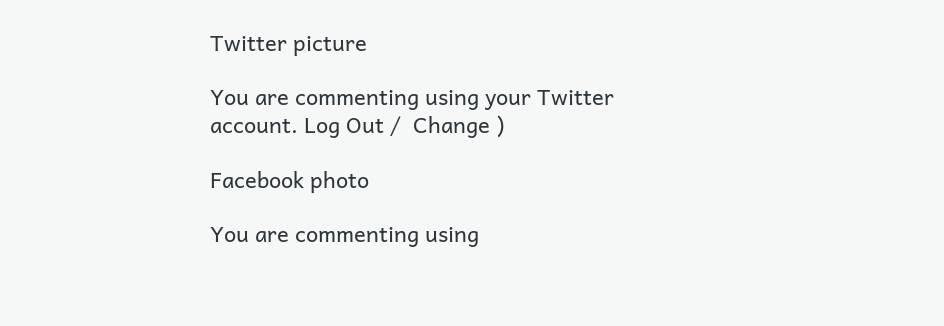Twitter picture

You are commenting using your Twitter account. Log Out /  Change )

Facebook photo

You are commenting using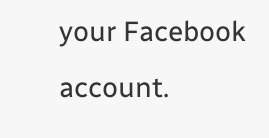your Facebook account.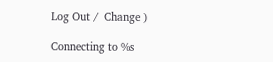Log Out /  Change )

Connecting to %s